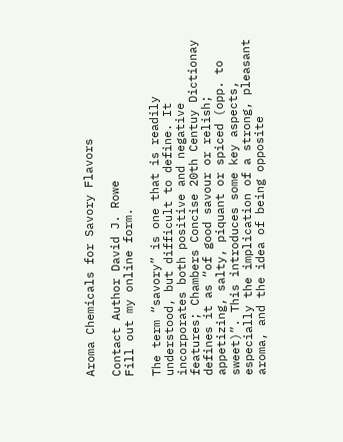Aroma Chemicals for Savory Flavors

Contact Author David J. Rowe
Fill out my online form.

The term “savory” is one that is readily understood, but difficult to define. It incorporates both positive and negative features; Chambers Concise 20th Centuy Dictionay defines it as “of good savour or relish; appetizing, salty, piquant or spiced (opp. to sweet)”. This introduces some key aspects, especially the implication of a strong, pleasant aroma, and the idea of being opposite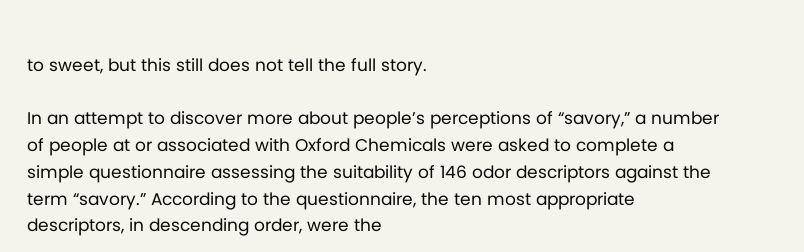to sweet, but this still does not tell the full story.

In an attempt to discover more about people’s perceptions of “savory,” a number of people at or associated with Oxford Chemicals were asked to complete a simple questionnaire assessing the suitability of 146 odor descriptors against the term “savory.” According to the questionnaire, the ten most appropriate descriptors, in descending order, were the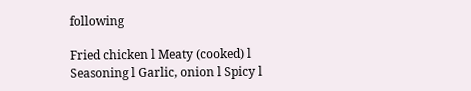following

Fried chicken l Meaty (cooked) l Seasoning l Garlic, onion l Spicy l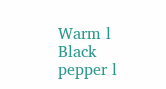Warm l Black pepper l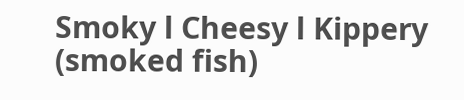Smoky l Cheesy l Kippery (smoked fish)